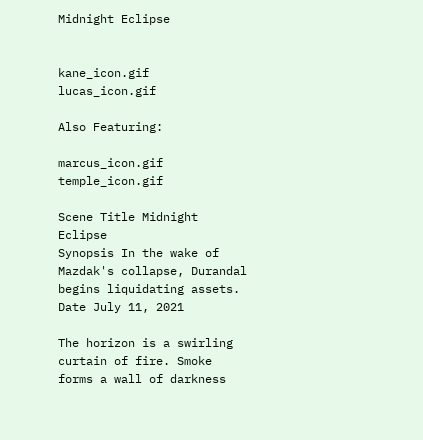Midnight Eclipse


kane_icon.gif lucas_icon.gif

Also Featuring:

marcus_icon.gif temple_icon.gif

Scene Title Midnight Eclipse
Synopsis In the wake of Mazdak's collapse, Durandal begins liquidating assets.
Date July 11, 2021

The horizon is a swirling curtain of fire. Smoke forms a wall of darkness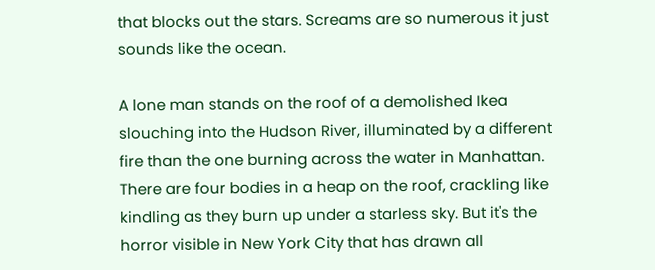that blocks out the stars. Screams are so numerous it just sounds like the ocean.

A lone man stands on the roof of a demolished Ikea slouching into the Hudson River, illuminated by a different fire than the one burning across the water in Manhattan. There are four bodies in a heap on the roof, crackling like kindling as they burn up under a starless sky. But it's the horror visible in New York City that has drawn all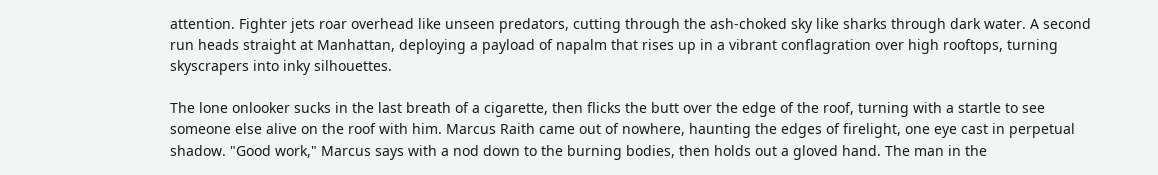attention. Fighter jets roar overhead like unseen predators, cutting through the ash-choked sky like sharks through dark water. A second run heads straight at Manhattan, deploying a payload of napalm that rises up in a vibrant conflagration over high rooftops, turning skyscrapers into inky silhouettes.

The lone onlooker sucks in the last breath of a cigarette, then flicks the butt over the edge of the roof, turning with a startle to see someone else alive on the roof with him. Marcus Raith came out of nowhere, haunting the edges of firelight, one eye cast in perpetual shadow. "Good work," Marcus says with a nod down to the burning bodies, then holds out a gloved hand. The man in the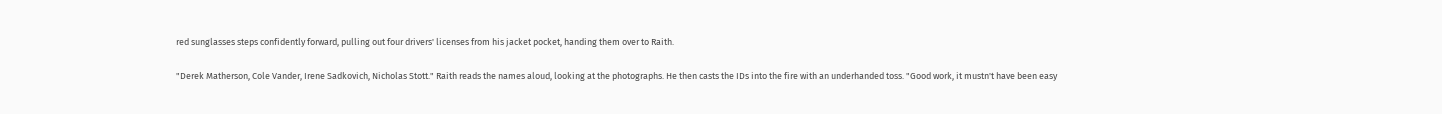red sunglasses steps confidently forward, pulling out four drivers' licenses from his jacket pocket, handing them over to Raith.

"Derek Matherson, Cole Vander, Irene Sadkovich, Nicholas Stott." Raith reads the names aloud, looking at the photographs. He then casts the IDs into the fire with an underhanded toss. "Good work, it mustn't have been easy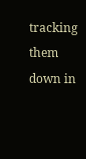tracking them down in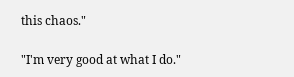this chaos."

"I'm very good at what I do."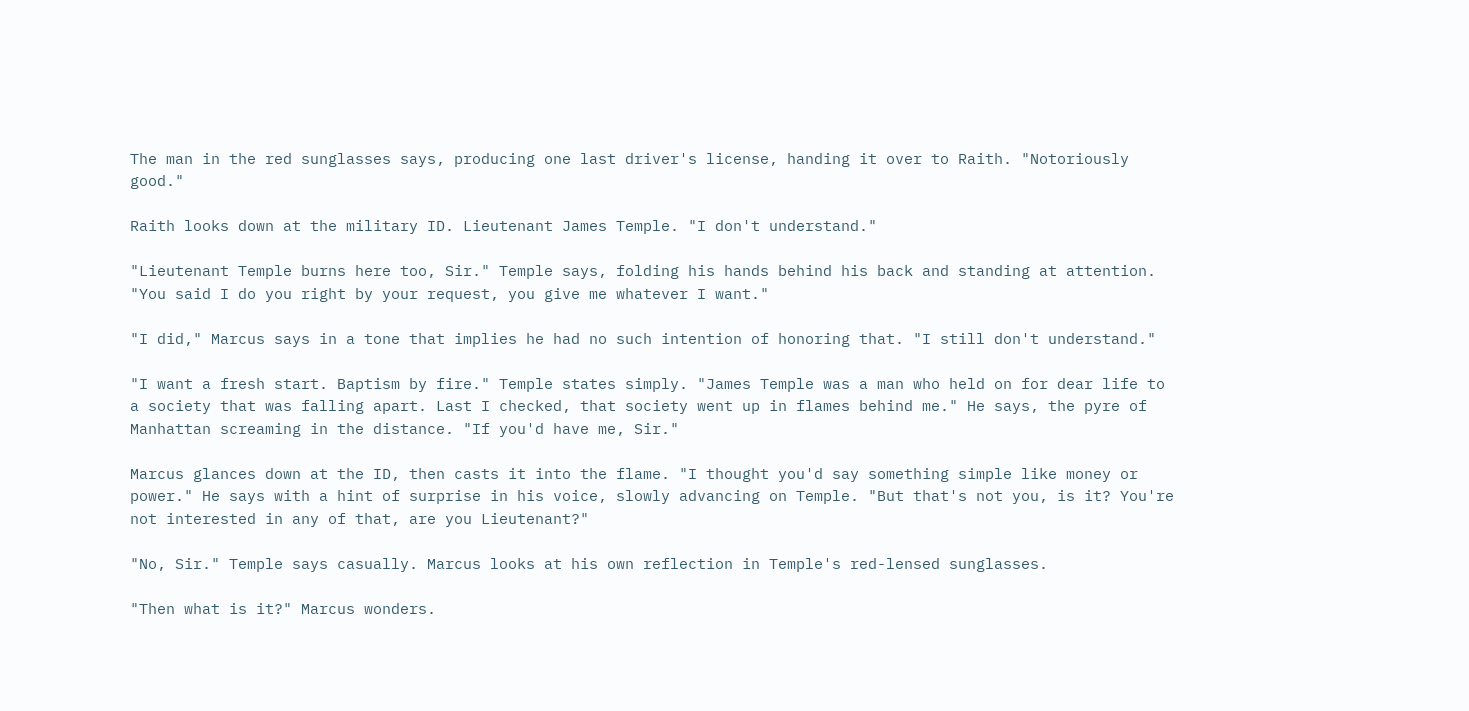The man in the red sunglasses says, producing one last driver's license, handing it over to Raith. "Notoriously good."

Raith looks down at the military ID. Lieutenant James Temple. "I don't understand."

"Lieutenant Temple burns here too, Sir." Temple says, folding his hands behind his back and standing at attention. "You said I do you right by your request, you give me whatever I want."

"I did," Marcus says in a tone that implies he had no such intention of honoring that. "I still don't understand."

"I want a fresh start. Baptism by fire." Temple states simply. "James Temple was a man who held on for dear life to a society that was falling apart. Last I checked, that society went up in flames behind me." He says, the pyre of Manhattan screaming in the distance. "If you'd have me, Sir."

Marcus glances down at the ID, then casts it into the flame. "I thought you'd say something simple like money or power." He says with a hint of surprise in his voice, slowly advancing on Temple. "But that's not you, is it? You're not interested in any of that, are you Lieutenant?"

"No, Sir." Temple says casually. Marcus looks at his own reflection in Temple's red-lensed sunglasses.

"Then what is it?" Marcus wonders.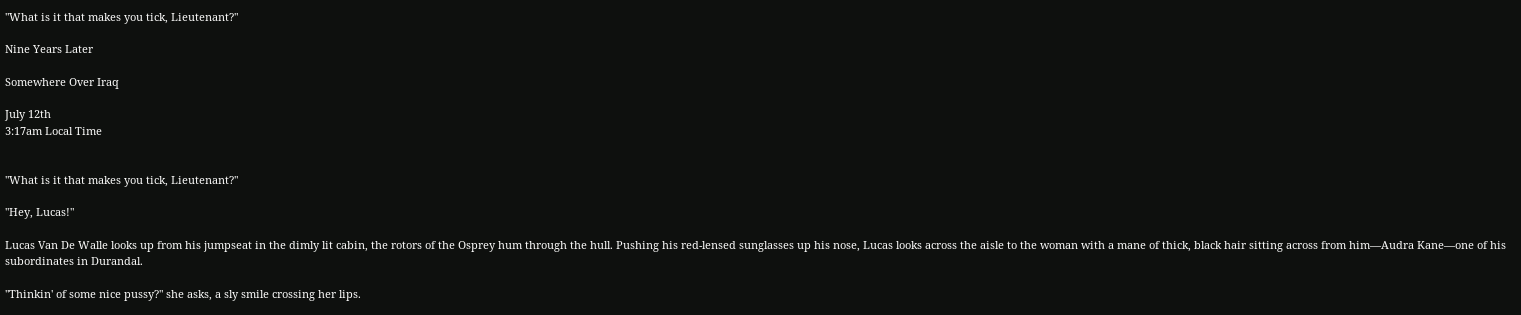"What is it that makes you tick, Lieutenant?"

Nine Years Later

Somewhere Over Iraq

July 12th
3:17am Local Time


"What is it that makes you tick, Lieutenant?"

"Hey, Lucas!"

Lucas Van De Walle looks up from his jumpseat in the dimly lit cabin, the rotors of the Osprey hum through the hull. Pushing his red-lensed sunglasses up his nose, Lucas looks across the aisle to the woman with a mane of thick, black hair sitting across from him—Audra Kane—one of his subordinates in Durandal.

"Thinkin' of some nice pussy?" she asks, a sly smile crossing her lips.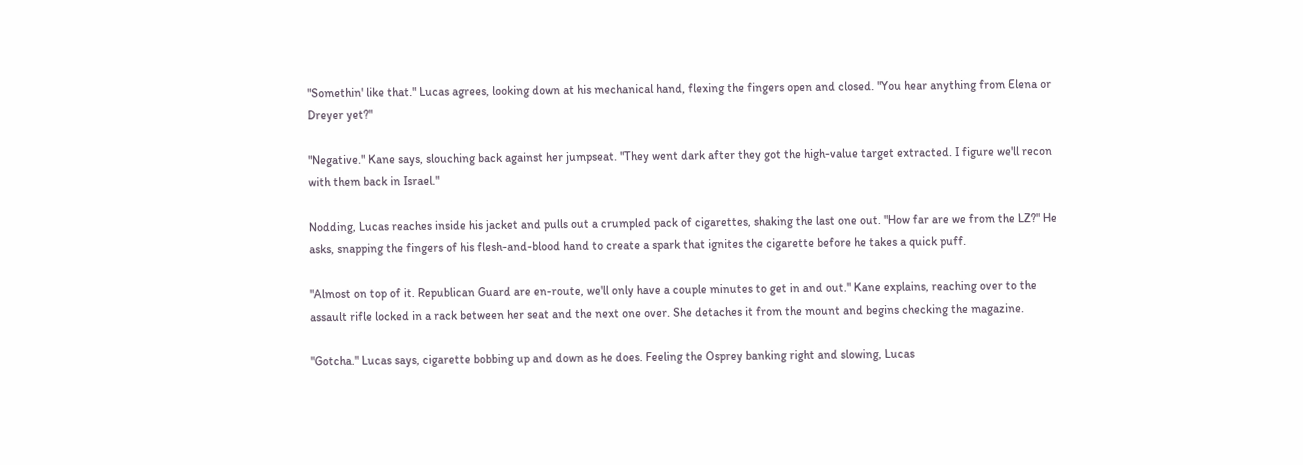"Somethin' like that." Lucas agrees, looking down at his mechanical hand, flexing the fingers open and closed. "You hear anything from Elena or Dreyer yet?"

"Negative." Kane says, slouching back against her jumpseat. "They went dark after they got the high-value target extracted. I figure we'll recon with them back in Israel."

Nodding, Lucas reaches inside his jacket and pulls out a crumpled pack of cigarettes, shaking the last one out. "How far are we from the LZ?" He asks, snapping the fingers of his flesh-and-blood hand to create a spark that ignites the cigarette before he takes a quick puff.

"Almost on top of it. Republican Guard are en-route, we'll only have a couple minutes to get in and out." Kane explains, reaching over to the assault rifle locked in a rack between her seat and the next one over. She detaches it from the mount and begins checking the magazine.

"Gotcha." Lucas says, cigarette bobbing up and down as he does. Feeling the Osprey banking right and slowing, Lucas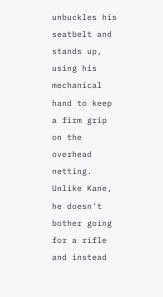unbuckles his seatbelt and stands up, using his mechanical hand to keep a firm grip on the overhead netting. Unlike Kane, he doesn't bother going for a rifle and instead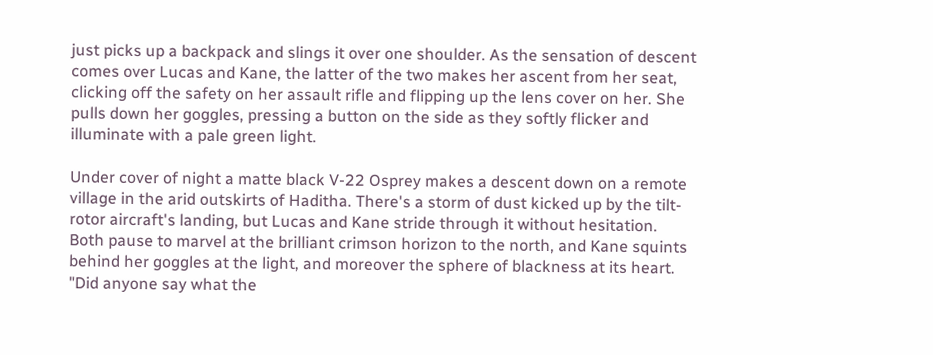just picks up a backpack and slings it over one shoulder. As the sensation of descent comes over Lucas and Kane, the latter of the two makes her ascent from her seat, clicking off the safety on her assault rifle and flipping up the lens cover on her. She pulls down her goggles, pressing a button on the side as they softly flicker and illuminate with a pale green light.

Under cover of night a matte black V-22 Osprey makes a descent down on a remote village in the arid outskirts of Haditha. There's a storm of dust kicked up by the tilt-rotor aircraft's landing, but Lucas and Kane stride through it without hesitation. Both pause to marvel at the brilliant crimson horizon to the north, and Kane squints behind her goggles at the light, and moreover the sphere of blackness at its heart. "Did anyone say what the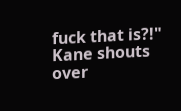fuck that is?!" Kane shouts over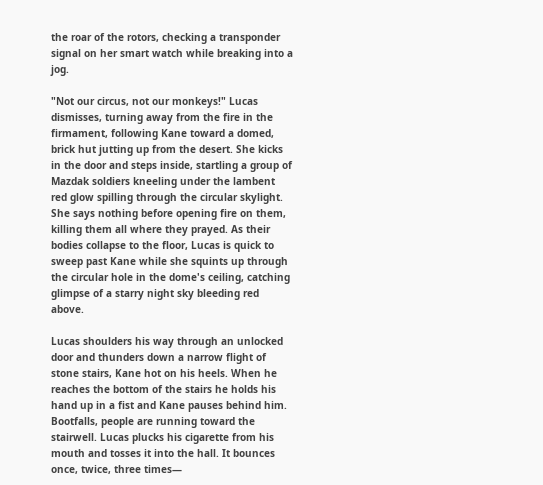the roar of the rotors, checking a transponder signal on her smart watch while breaking into a jog.

"Not our circus, not our monkeys!" Lucas dismisses, turning away from the fire in the firmament, following Kane toward a domed, brick hut jutting up from the desert. She kicks in the door and steps inside, startling a group of Mazdak soldiers kneeling under the lambent red glow spilling through the circular skylight. She says nothing before opening fire on them, killing them all where they prayed. As their bodies collapse to the floor, Lucas is quick to sweep past Kane while she squints up through the circular hole in the dome's ceiling, catching glimpse of a starry night sky bleeding red above.

Lucas shoulders his way through an unlocked door and thunders down a narrow flight of stone stairs, Kane hot on his heels. When he reaches the bottom of the stairs he holds his hand up in a fist and Kane pauses behind him. Bootfalls, people are running toward the stairwell. Lucas plucks his cigarette from his mouth and tosses it into the hall. It bounces once, twice, three times—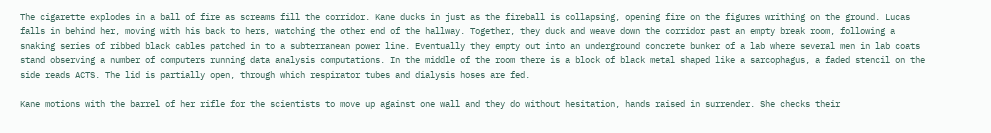The cigarette explodes in a ball of fire as screams fill the corridor. Kane ducks in just as the fireball is collapsing, opening fire on the figures writhing on the ground. Lucas falls in behind her, moving with his back to hers, watching the other end of the hallway. Together, they duck and weave down the corridor past an empty break room, following a snaking series of ribbed black cables patched in to a subterranean power line. Eventually they empty out into an underground concrete bunker of a lab where several men in lab coats stand observing a number of computers running data analysis computations. In the middle of the room there is a block of black metal shaped like a sarcophagus, a faded stencil on the side reads ACTS. The lid is partially open, through which respirator tubes and dialysis hoses are fed.

Kane motions with the barrel of her rifle for the scientists to move up against one wall and they do without hesitation, hands raised in surrender. She checks their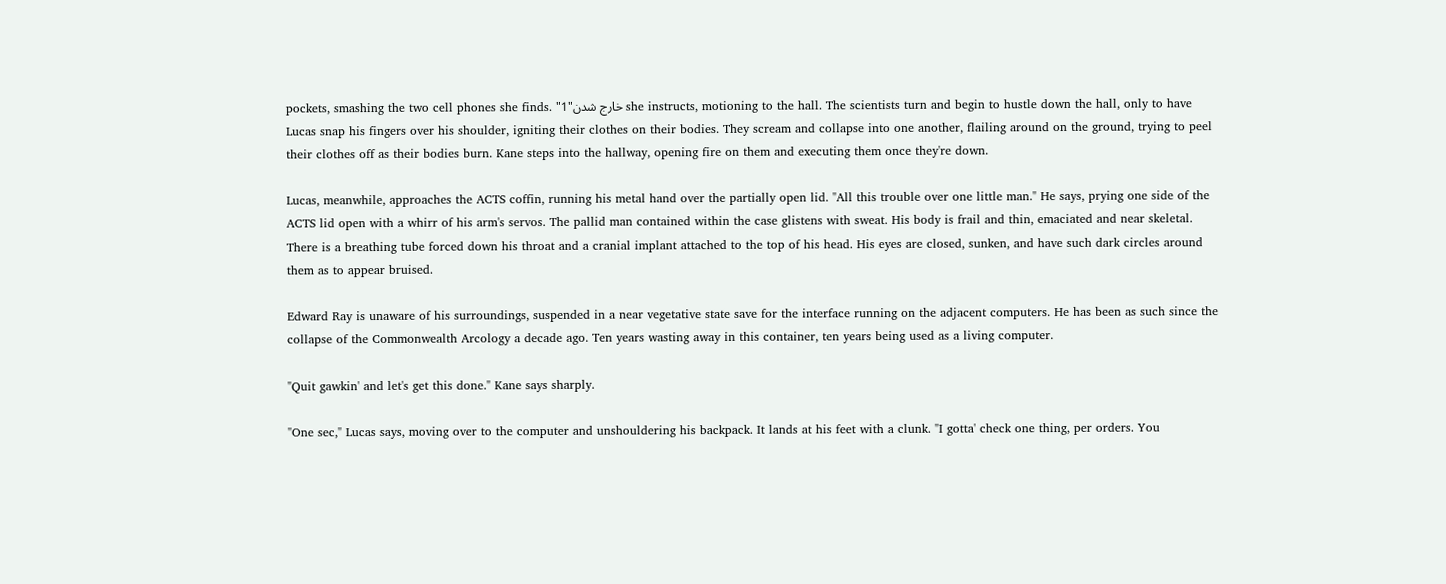pockets, smashing the two cell phones she finds. "خارج شدن"1 she instructs, motioning to the hall. The scientists turn and begin to hustle down the hall, only to have Lucas snap his fingers over his shoulder, igniting their clothes on their bodies. They scream and collapse into one another, flailing around on the ground, trying to peel their clothes off as their bodies burn. Kane steps into the hallway, opening fire on them and executing them once they're down.

Lucas, meanwhile, approaches the ACTS coffin, running his metal hand over the partially open lid. "All this trouble over one little man." He says, prying one side of the ACTS lid open with a whirr of his arm's servos. The pallid man contained within the case glistens with sweat. His body is frail and thin, emaciated and near skeletal. There is a breathing tube forced down his throat and a cranial implant attached to the top of his head. His eyes are closed, sunken, and have such dark circles around them as to appear bruised.

Edward Ray is unaware of his surroundings, suspended in a near vegetative state save for the interface running on the adjacent computers. He has been as such since the collapse of the Commonwealth Arcology a decade ago. Ten years wasting away in this container, ten years being used as a living computer.

"Quit gawkin' and let's get this done." Kane says sharply.

"One sec," Lucas says, moving over to the computer and unshouldering his backpack. It lands at his feet with a clunk. "I gotta' check one thing, per orders. You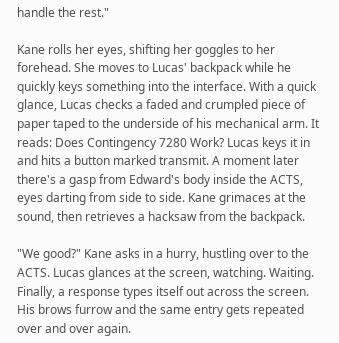handle the rest."

Kane rolls her eyes, shifting her goggles to her forehead. She moves to Lucas' backpack while he quickly keys something into the interface. With a quick glance, Lucas checks a faded and crumpled piece of paper taped to the underside of his mechanical arm. It reads: Does Contingency 7280 Work? Lucas keys it in and hits a button marked transmit. A moment later there's a gasp from Edward's body inside the ACTS, eyes darting from side to side. Kane grimaces at the sound, then retrieves a hacksaw from the backpack.

"We good?" Kane asks in a hurry, hustling over to the ACTS. Lucas glances at the screen, watching. Waiting. Finally, a response types itself out across the screen. His brows furrow and the same entry gets repeated over and over again.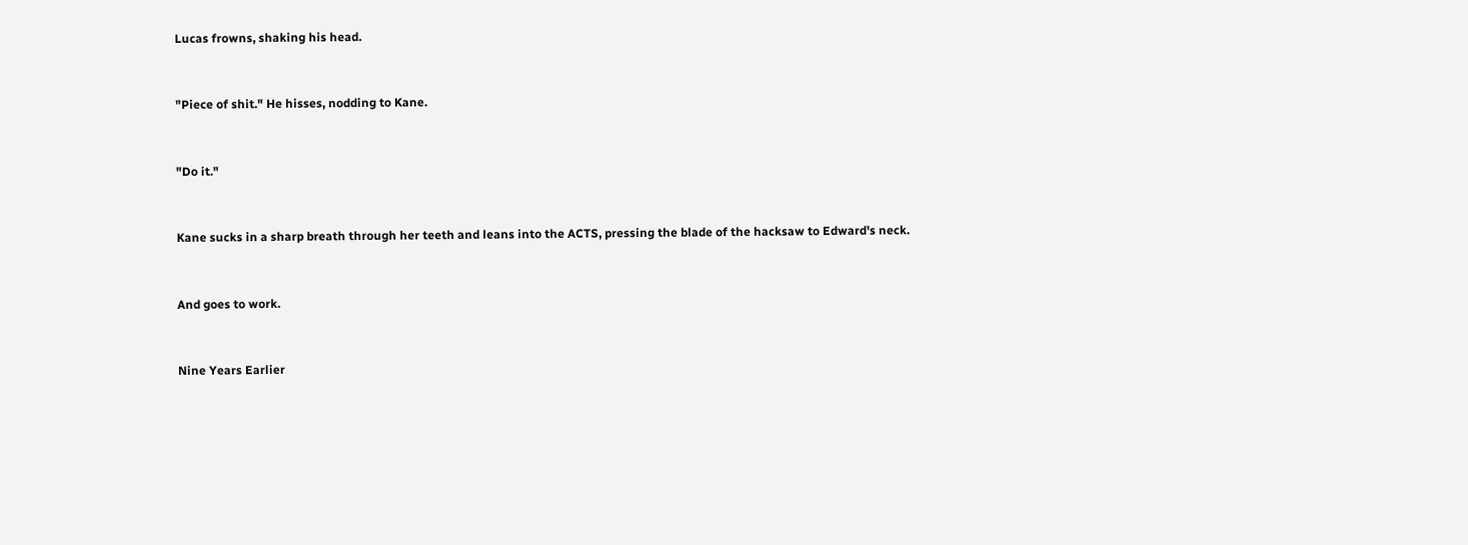Lucas frowns, shaking his head.


"Piece of shit." He hisses, nodding to Kane.


"Do it."


Kane sucks in a sharp breath through her teeth and leans into the ACTS, pressing the blade of the hacksaw to Edward's neck.


And goes to work.


Nine Years Earlier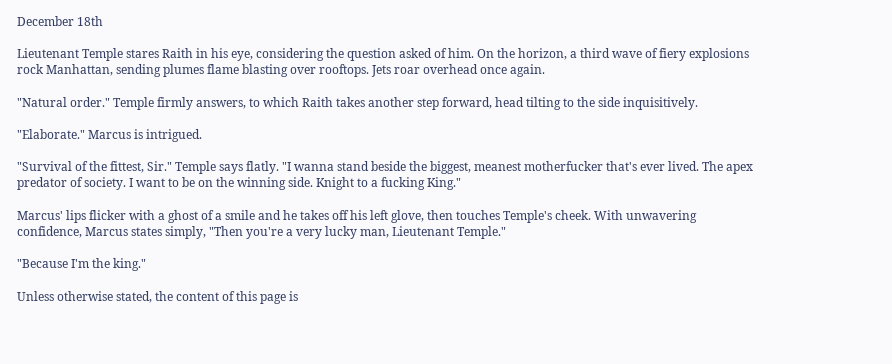December 18th

Lieutenant Temple stares Raith in his eye, considering the question asked of him. On the horizon, a third wave of fiery explosions rock Manhattan, sending plumes flame blasting over rooftops. Jets roar overhead once again.

"Natural order." Temple firmly answers, to which Raith takes another step forward, head tilting to the side inquisitively.

"Elaborate." Marcus is intrigued.

"Survival of the fittest, Sir." Temple says flatly. "I wanna stand beside the biggest, meanest motherfucker that's ever lived. The apex predator of society. I want to be on the winning side. Knight to a fucking King."

Marcus' lips flicker with a ghost of a smile and he takes off his left glove, then touches Temple's cheek. With unwavering confidence, Marcus states simply, "Then you're a very lucky man, Lieutenant Temple."

"Because I'm the king."

Unless otherwise stated, the content of this page is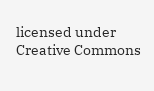licensed under Creative Commons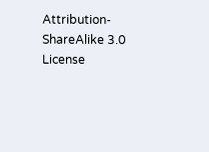Attribution-ShareAlike 3.0 License